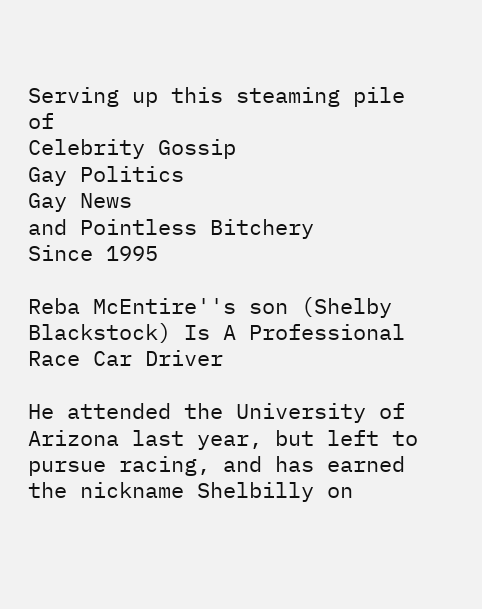Serving up this steaming pile of
Celebrity Gossip
Gay Politics
Gay News
and Pointless Bitchery
Since 1995

Reba McEntire''s son (Shelby Blackstock) Is A Professional Race Car Driver

He attended the University of Arizona last year, but left to pursue racing, and has earned the nickname Shelbilly on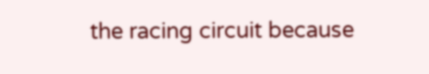the racing circuit because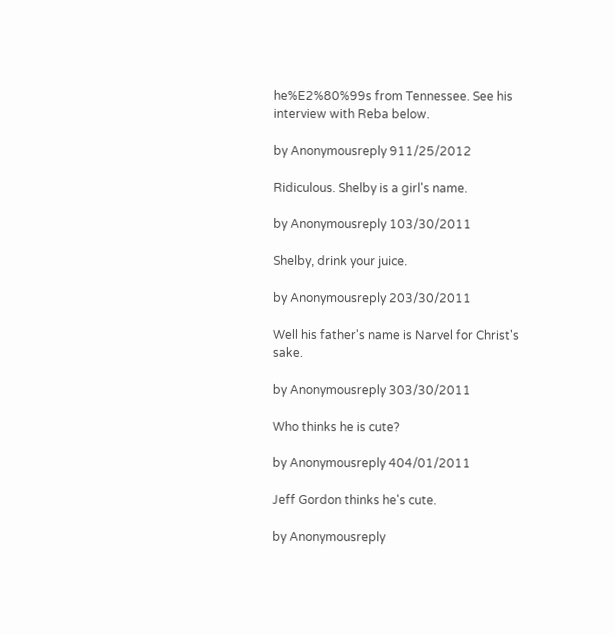he%E2%80%99s from Tennessee. See his interview with Reba below.

by Anonymousreply 911/25/2012

Ridiculous. Shelby is a girl's name.

by Anonymousreply 103/30/2011

Shelby, drink your juice.

by Anonymousreply 203/30/2011

Well his father's name is Narvel for Christ's sake.

by Anonymousreply 303/30/2011

Who thinks he is cute?

by Anonymousreply 404/01/2011

Jeff Gordon thinks he's cute.

by Anonymousreply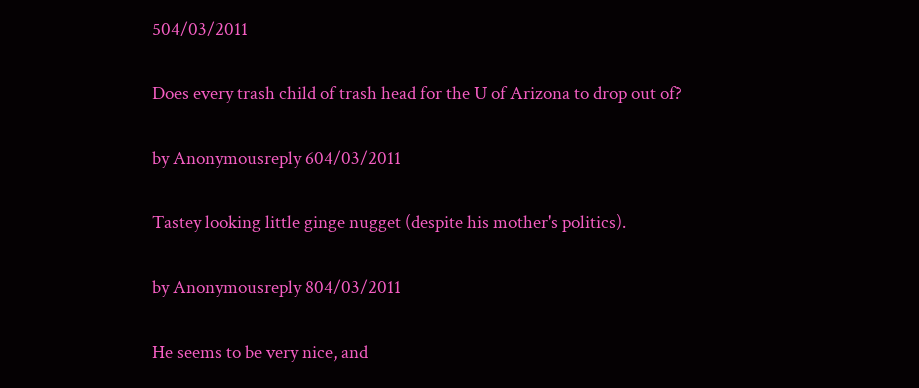504/03/2011

Does every trash child of trash head for the U of Arizona to drop out of?

by Anonymousreply 604/03/2011

Tastey looking little ginge nugget (despite his mother's politics).

by Anonymousreply 804/03/2011

He seems to be very nice, and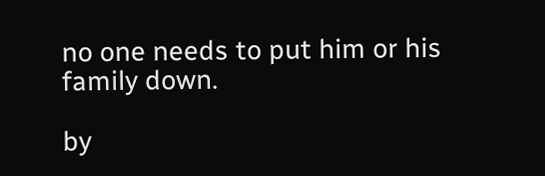no one needs to put him or his family down.

by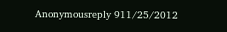Anonymousreply 911/25/2012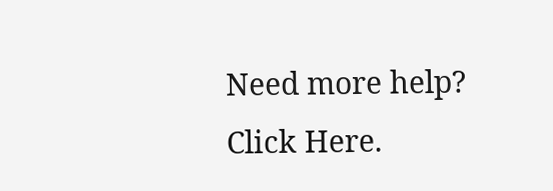Need more help? Click Here.